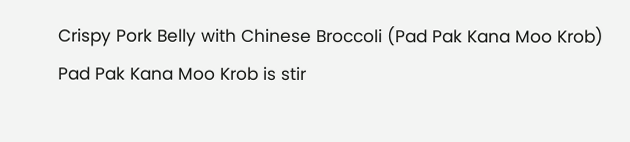Crispy Pork Belly with Chinese Broccoli (Pad Pak Kana Moo Krob)
Pad Pak Kana Moo Krob is stir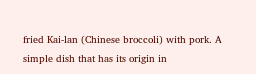fried Kai-lan (Chinese broccoli) with pork. A simple dish that has its origin in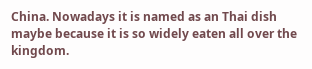China. Nowadays it is named as an Thai dish maybe because it is so widely eaten all over the kingdom.